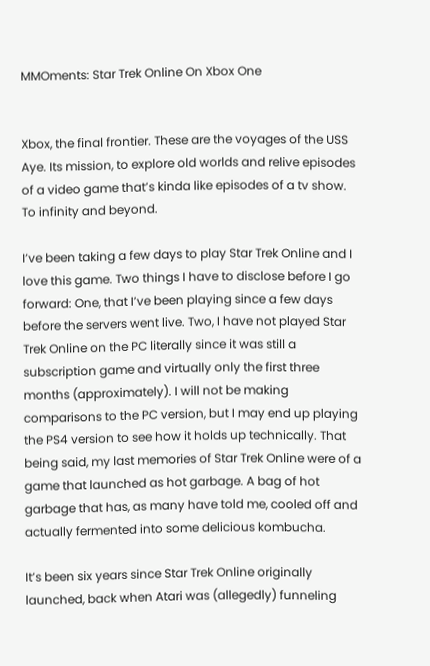MMOments: Star Trek Online On Xbox One


Xbox, the final frontier. These are the voyages of the USS Aye. Its mission, to explore old worlds and relive episodes of a video game that’s kinda like episodes of a tv show. To infinity and beyond.

I’ve been taking a few days to play Star Trek Online and I love this game. Two things I have to disclose before I go forward: One, that I’ve been playing since a few days before the servers went live. Two, I have not played Star Trek Online on the PC literally since it was still a subscription game and virtually only the first three months (approximately). I will not be making comparisons to the PC version, but I may end up playing the PS4 version to see how it holds up technically. That being said, my last memories of Star Trek Online were of a game that launched as hot garbage. A bag of hot garbage that has, as many have told me, cooled off and actually fermented into some delicious kombucha.

It’s been six years since Star Trek Online originally launched, back when Atari was (allegedly) funneling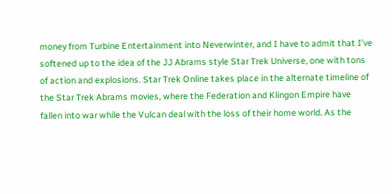money from Turbine Entertainment into Neverwinter, and I have to admit that I’ve softened up to the idea of the JJ Abrams style Star Trek Universe, one with tons of action and explosions. Star Trek Online takes place in the alternate timeline of the Star Trek Abrams movies, where the Federation and Klingon Empire have fallen into war while the Vulcan deal with the loss of their home world. As the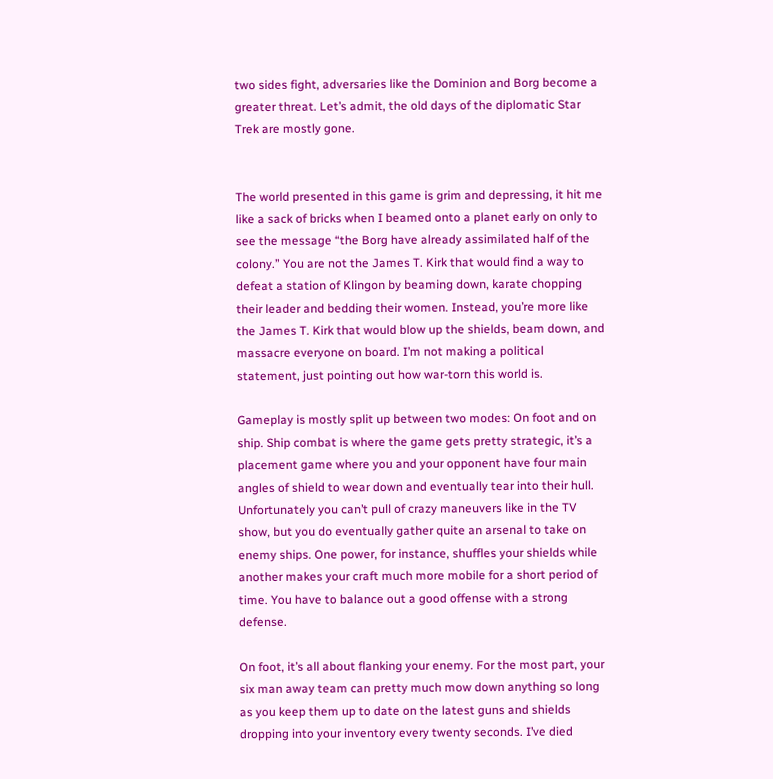two sides fight, adversaries like the Dominion and Borg become a greater threat. Let’s admit, the old days of the diplomatic Star Trek are mostly gone.


The world presented in this game is grim and depressing, it hit me like a sack of bricks when I beamed onto a planet early on only to see the message “the Borg have already assimilated half of the colony.” You are not the James T. Kirk that would find a way to defeat a station of Klingon by beaming down, karate chopping their leader and bedding their women. Instead, you’re more like the James T. Kirk that would blow up the shields, beam down, and massacre everyone on board. I’m not making a political statement, just pointing out how war-torn this world is.

Gameplay is mostly split up between two modes: On foot and on ship. Ship combat is where the game gets pretty strategic, it’s a placement game where you and your opponent have four main angles of shield to wear down and eventually tear into their hull. Unfortunately you can’t pull of crazy maneuvers like in the TV show, but you do eventually gather quite an arsenal to take on enemy ships. One power, for instance, shuffles your shields while another makes your craft much more mobile for a short period of time. You have to balance out a good offense with a strong defense.

On foot, it’s all about flanking your enemy. For the most part, your six man away team can pretty much mow down anything so long as you keep them up to date on the latest guns and shields dropping into your inventory every twenty seconds. I’ve died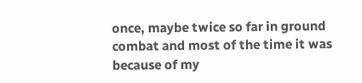once, maybe twice so far in ground combat and most of the time it was because of my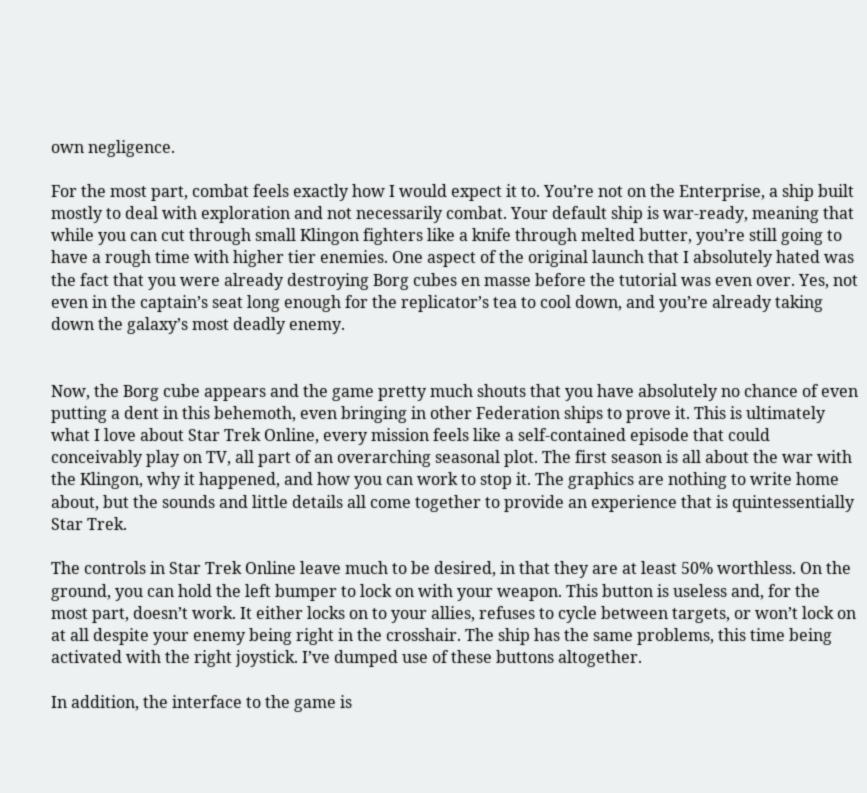own negligence.

For the most part, combat feels exactly how I would expect it to. You’re not on the Enterprise, a ship built mostly to deal with exploration and not necessarily combat. Your default ship is war-ready, meaning that while you can cut through small Klingon fighters like a knife through melted butter, you’re still going to have a rough time with higher tier enemies. One aspect of the original launch that I absolutely hated was the fact that you were already destroying Borg cubes en masse before the tutorial was even over. Yes, not even in the captain’s seat long enough for the replicator’s tea to cool down, and you’re already taking down the galaxy’s most deadly enemy.


Now, the Borg cube appears and the game pretty much shouts that you have absolutely no chance of even putting a dent in this behemoth, even bringing in other Federation ships to prove it. This is ultimately what I love about Star Trek Online, every mission feels like a self-contained episode that could conceivably play on TV, all part of an overarching seasonal plot. The first season is all about the war with the Klingon, why it happened, and how you can work to stop it. The graphics are nothing to write home about, but the sounds and little details all come together to provide an experience that is quintessentially Star Trek.

The controls in Star Trek Online leave much to be desired, in that they are at least 50% worthless. On the ground, you can hold the left bumper to lock on with your weapon. This button is useless and, for the most part, doesn’t work. It either locks on to your allies, refuses to cycle between targets, or won’t lock on at all despite your enemy being right in the crosshair. The ship has the same problems, this time being activated with the right joystick. I’ve dumped use of these buttons altogether.

In addition, the interface to the game is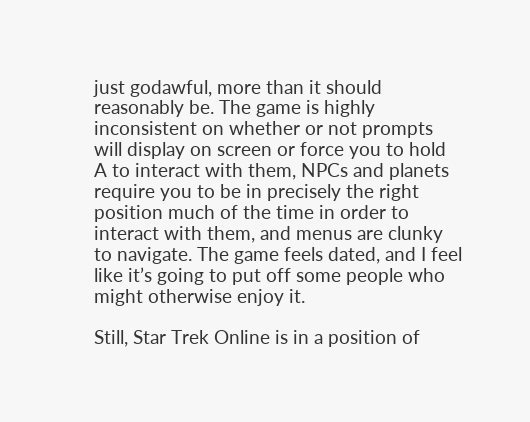just godawful, more than it should reasonably be. The game is highly inconsistent on whether or not prompts will display on screen or force you to hold A to interact with them, NPCs and planets require you to be in precisely the right position much of the time in order to interact with them, and menus are clunky to navigate. The game feels dated, and I feel like it’s going to put off some people who might otherwise enjoy it.

Still, Star Trek Online is in a position of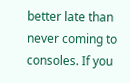better late than never coming to consoles. If you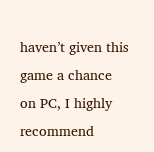haven’t given this game a chance on PC, I highly recommend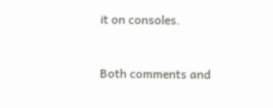it on consoles.


Both comments and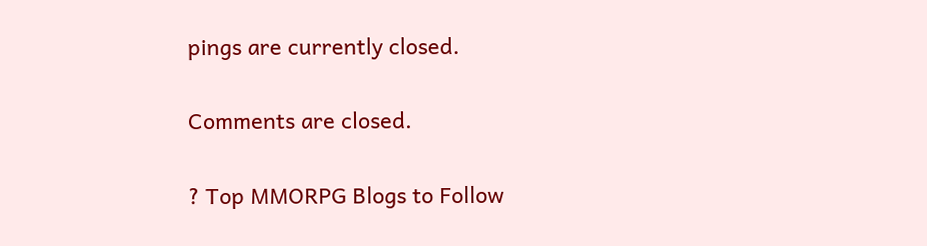pings are currently closed.

Comments are closed.

? Top MMORPG Blogs to Follow